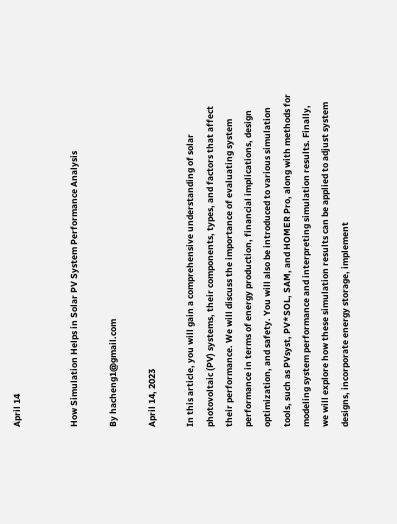April 14


How Simulation Helps in Solar PV System Performance Analysis

By hacheng1@gmail.com

April 14, 2023

In this article, you will gain a comprehensive understanding of solar photovoltaic (PV) systems, their components, types, and factors that affect their performance. We will discuss the importance of evaluating system performance in terms of energy production, financial implications, design optimization, and safety. You will also be introduced to various simulation tools, such as PVsyst, PV*SOL, SAM, and HOMER Pro, along with methods for modeling system performance and interpreting simulation results. Finally, we will explore how these simulation results can be applied to adjust system designs, incorporate energy storage, implement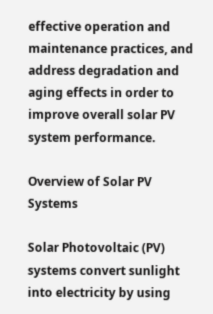effective operation and maintenance practices, and address degradation and aging effects in order to improve overall solar PV system performance.

Overview of Solar PV Systems

Solar Photovoltaic (PV) systems convert sunlight into electricity by using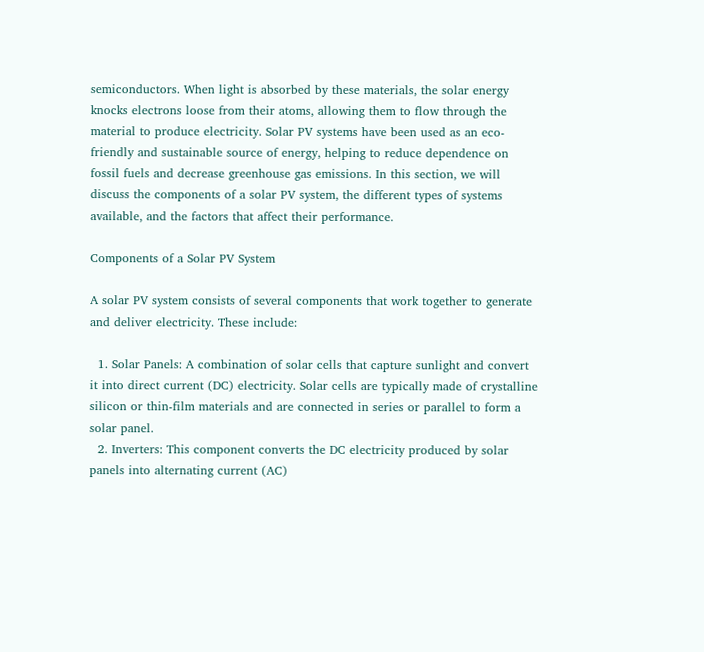semiconductors. When light is absorbed by these materials, the solar energy knocks electrons loose from their atoms, allowing them to flow through the material to produce electricity. Solar PV systems have been used as an eco-friendly and sustainable source of energy, helping to reduce dependence on fossil fuels and decrease greenhouse gas emissions. In this section, we will discuss the components of a solar PV system, the different types of systems available, and the factors that affect their performance.

Components of a Solar PV System

A solar PV system consists of several components that work together to generate and deliver electricity. These include:

  1. Solar Panels: A combination of solar cells that capture sunlight and convert it into direct current (DC) electricity. Solar cells are typically made of crystalline silicon or thin-film materials and are connected in series or parallel to form a solar panel.
  2. Inverters: This component converts the DC electricity produced by solar panels into alternating current (AC)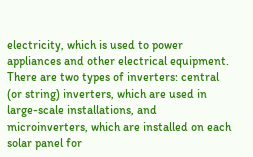electricity, which is used to power appliances and other electrical equipment. There are two types of inverters: central (or string) inverters, which are used in large-scale installations, and microinverters, which are installed on each solar panel for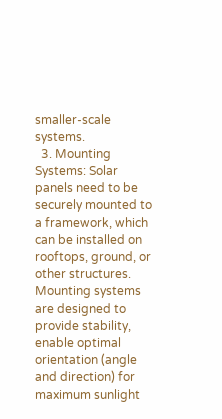smaller-scale systems.
  3. Mounting Systems: Solar panels need to be securely mounted to a framework, which can be installed on rooftops, ground, or other structures. Mounting systems are designed to provide stability, enable optimal orientation (angle and direction) for maximum sunlight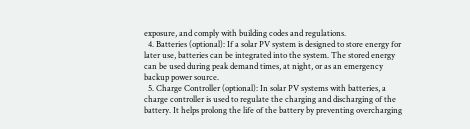exposure, and comply with building codes and regulations.
  4. Batteries (optional): If a solar PV system is designed to store energy for later use, batteries can be integrated into the system. The stored energy can be used during peak demand times, at night, or as an emergency backup power source.
  5. Charge Controller (optional): In solar PV systems with batteries, a charge controller is used to regulate the charging and discharging of the battery. It helps prolong the life of the battery by preventing overcharging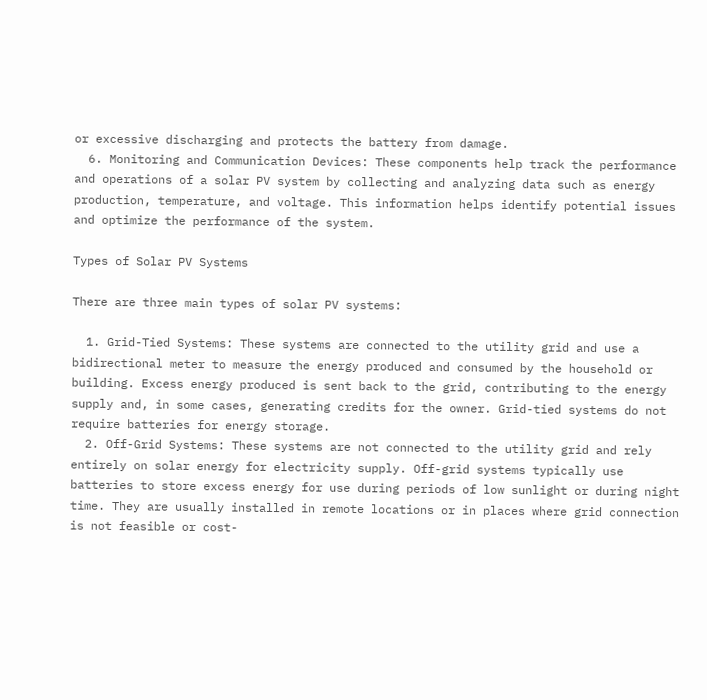or excessive discharging and protects the battery from damage.
  6. Monitoring and Communication Devices: These components help track the performance and operations of a solar PV system by collecting and analyzing data such as energy production, temperature, and voltage. This information helps identify potential issues and optimize the performance of the system.

Types of Solar PV Systems

There are three main types of solar PV systems:

  1. Grid-Tied Systems: These systems are connected to the utility grid and use a bidirectional meter to measure the energy produced and consumed by the household or building. Excess energy produced is sent back to the grid, contributing to the energy supply and, in some cases, generating credits for the owner. Grid-tied systems do not require batteries for energy storage.
  2. Off-Grid Systems: These systems are not connected to the utility grid and rely entirely on solar energy for electricity supply. Off-grid systems typically use batteries to store excess energy for use during periods of low sunlight or during night time. They are usually installed in remote locations or in places where grid connection is not feasible or cost-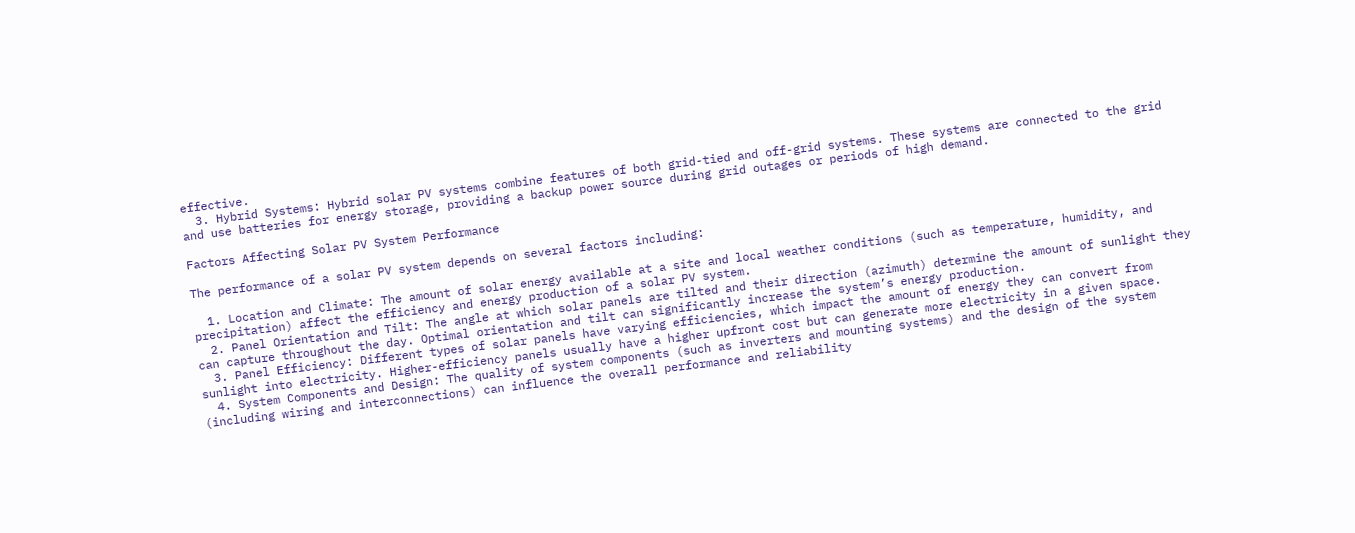effective.
  3. Hybrid Systems: Hybrid solar PV systems combine features of both grid-tied and off-grid systems. These systems are connected to the grid and use batteries for energy storage, providing a backup power source during grid outages or periods of high demand.

Factors Affecting Solar PV System Performance

The performance of a solar PV system depends on several factors including:

  1. Location and Climate: The amount of solar energy available at a site and local weather conditions (such as temperature, humidity, and precipitation) affect the efficiency and energy production of a solar PV system.
  2. Panel Orientation and Tilt: The angle at which solar panels are tilted and their direction (azimuth) determine the amount of sunlight they can capture throughout the day. Optimal orientation and tilt can significantly increase the system’s energy production.
  3. Panel Efficiency: Different types of solar panels have varying efficiencies, which impact the amount of energy they can convert from sunlight into electricity. Higher-efficiency panels usually have a higher upfront cost but can generate more electricity in a given space.
  4. System Components and Design: The quality of system components (such as inverters and mounting systems) and the design of the system (including wiring and interconnections) can influence the overall performance and reliability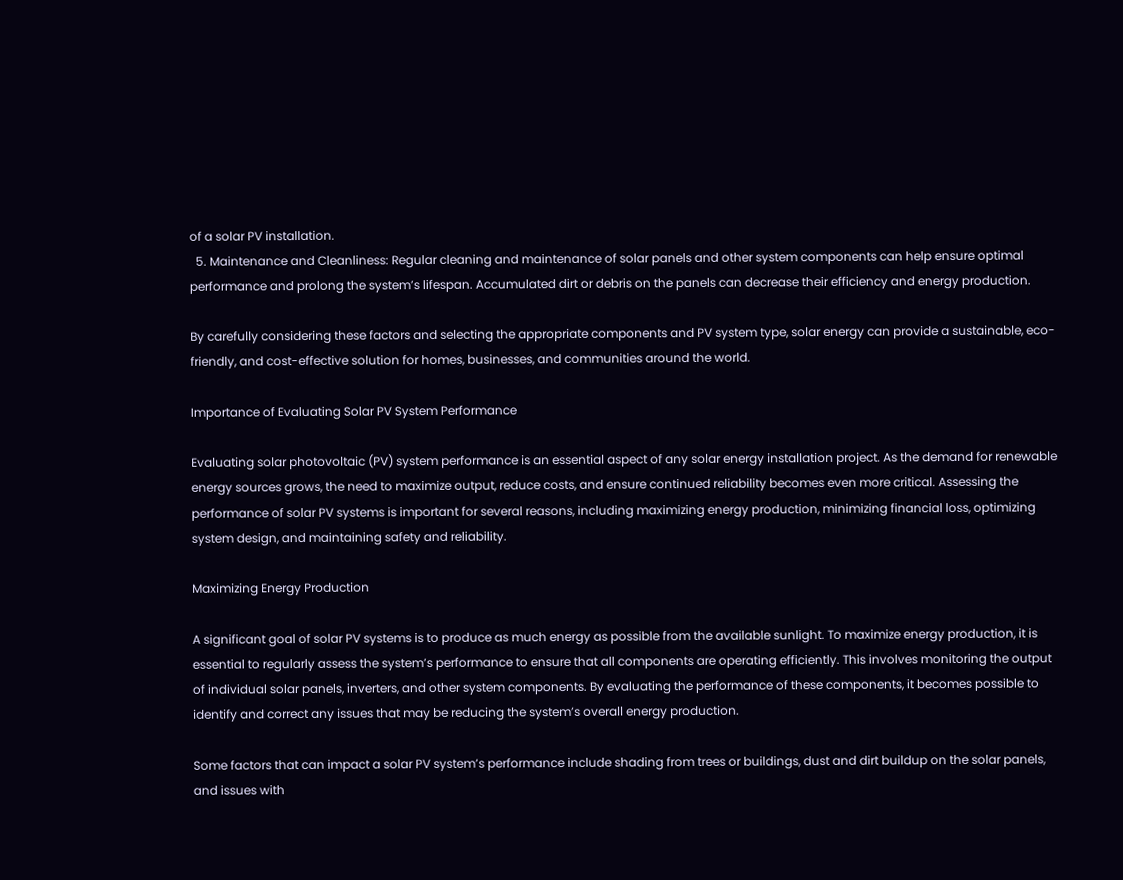of a solar PV installation.
  5. Maintenance and Cleanliness: Regular cleaning and maintenance of solar panels and other system components can help ensure optimal performance and prolong the system’s lifespan. Accumulated dirt or debris on the panels can decrease their efficiency and energy production.

By carefully considering these factors and selecting the appropriate components and PV system type, solar energy can provide a sustainable, eco-friendly, and cost-effective solution for homes, businesses, and communities around the world.

Importance of Evaluating Solar PV System Performance

Evaluating solar photovoltaic (PV) system performance is an essential aspect of any solar energy installation project. As the demand for renewable energy sources grows, the need to maximize output, reduce costs, and ensure continued reliability becomes even more critical. Assessing the performance of solar PV systems is important for several reasons, including maximizing energy production, minimizing financial loss, optimizing system design, and maintaining safety and reliability.

Maximizing Energy Production

A significant goal of solar PV systems is to produce as much energy as possible from the available sunlight. To maximize energy production, it is essential to regularly assess the system’s performance to ensure that all components are operating efficiently. This involves monitoring the output of individual solar panels, inverters, and other system components. By evaluating the performance of these components, it becomes possible to identify and correct any issues that may be reducing the system’s overall energy production.

Some factors that can impact a solar PV system’s performance include shading from trees or buildings, dust and dirt buildup on the solar panels, and issues with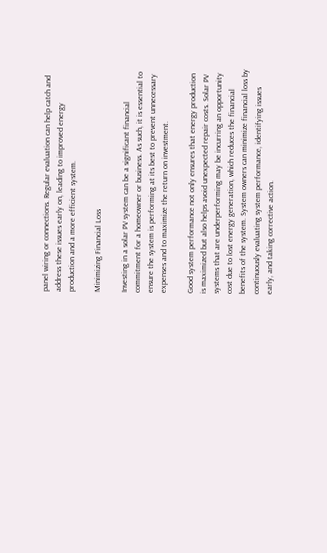panel wiring or connections. Regular evaluation can help catch and address these issues early on, leading to improved energy production and a more efficient system.

Minimizing Financial Loss

Investing in a solar PV system can be a significant financial commitment for a homeowner or business. As such, it is essential to ensure the system is performing at its best to prevent unnecessary expenses and to maximize the return on investment.

Good system performance not only ensures that energy production is maximized but also helps avoid unexpected repair costs. Solar PV systems that are underperforming may be incurring an opportunity cost due to lost energy generation, which reduces the financial benefits of the system. System owners can minimize financial loss by continuously evaluating system performance, identifying issues early, and taking corrective action.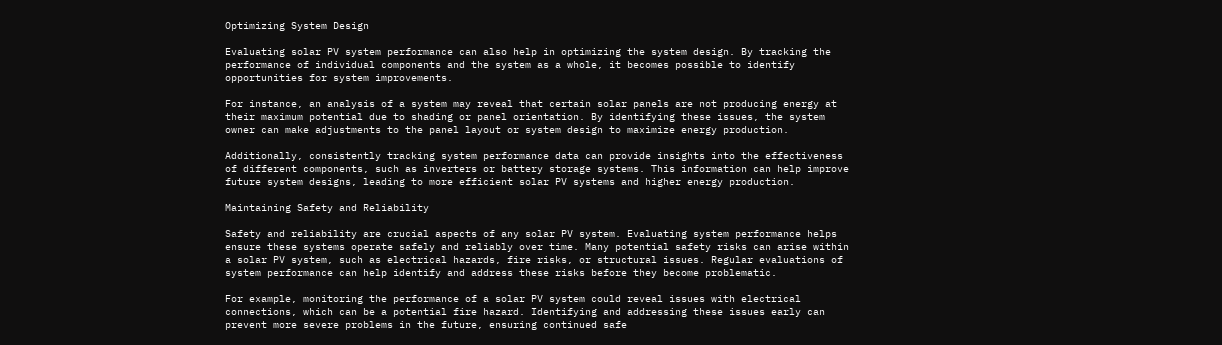Optimizing System Design

Evaluating solar PV system performance can also help in optimizing the system design. By tracking the performance of individual components and the system as a whole, it becomes possible to identify opportunities for system improvements.

For instance, an analysis of a system may reveal that certain solar panels are not producing energy at their maximum potential due to shading or panel orientation. By identifying these issues, the system owner can make adjustments to the panel layout or system design to maximize energy production.

Additionally, consistently tracking system performance data can provide insights into the effectiveness of different components, such as inverters or battery storage systems. This information can help improve future system designs, leading to more efficient solar PV systems and higher energy production.

Maintaining Safety and Reliability

Safety and reliability are crucial aspects of any solar PV system. Evaluating system performance helps ensure these systems operate safely and reliably over time. Many potential safety risks can arise within a solar PV system, such as electrical hazards, fire risks, or structural issues. Regular evaluations of system performance can help identify and address these risks before they become problematic.

For example, monitoring the performance of a solar PV system could reveal issues with electrical connections, which can be a potential fire hazard. Identifying and addressing these issues early can prevent more severe problems in the future, ensuring continued safe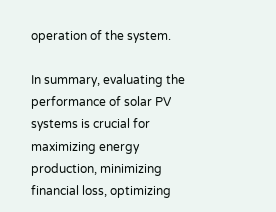operation of the system.

In summary, evaluating the performance of solar PV systems is crucial for maximizing energy production, minimizing financial loss, optimizing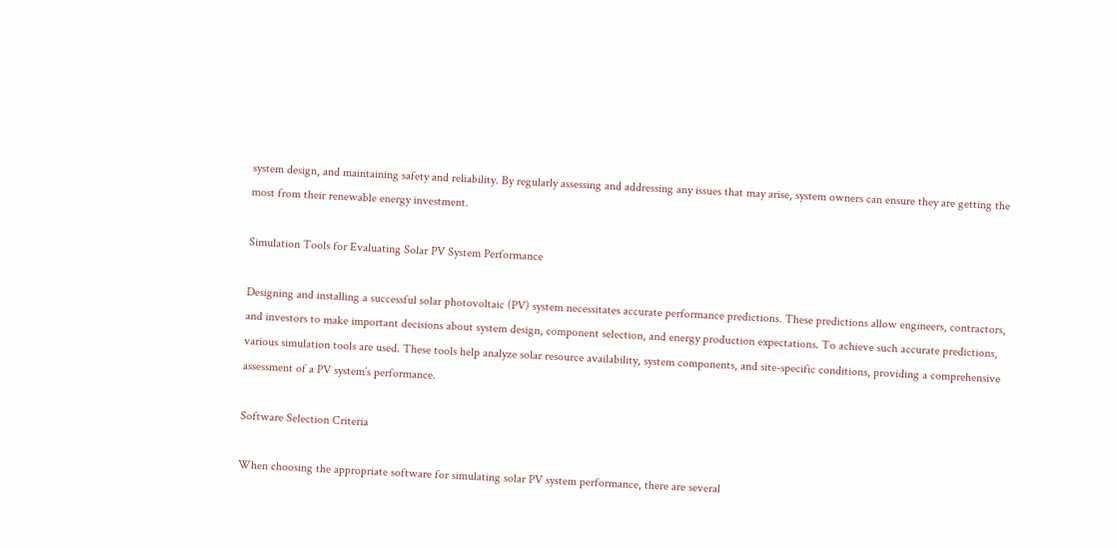system design, and maintaining safety and reliability. By regularly assessing and addressing any issues that may arise, system owners can ensure they are getting the most from their renewable energy investment.

Simulation Tools for Evaluating Solar PV System Performance

Designing and installing a successful solar photovoltaic (PV) system necessitates accurate performance predictions. These predictions allow engineers, contractors, and investors to make important decisions about system design, component selection, and energy production expectations. To achieve such accurate predictions, various simulation tools are used. These tools help analyze solar resource availability, system components, and site-specific conditions, providing a comprehensive assessment of a PV system’s performance.

Software Selection Criteria

When choosing the appropriate software for simulating solar PV system performance, there are several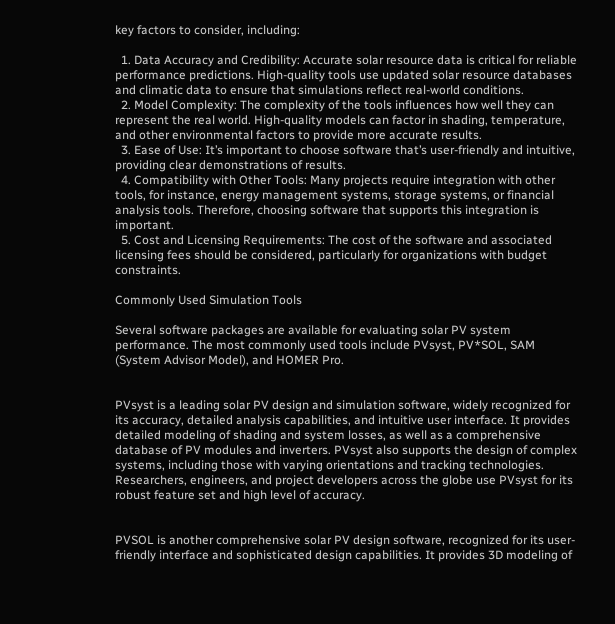key factors to consider, including:

  1. Data Accuracy and Credibility: Accurate solar resource data is critical for reliable performance predictions. High-quality tools use updated solar resource databases and climatic data to ensure that simulations reflect real-world conditions.
  2. Model Complexity: The complexity of the tools influences how well they can represent the real world. High-quality models can factor in shading, temperature, and other environmental factors to provide more accurate results.
  3. Ease of Use: It’s important to choose software that’s user-friendly and intuitive, providing clear demonstrations of results.
  4. Compatibility with Other Tools: Many projects require integration with other tools, for instance, energy management systems, storage systems, or financial analysis tools. Therefore, choosing software that supports this integration is important.
  5. Cost and Licensing Requirements: The cost of the software and associated licensing fees should be considered, particularly for organizations with budget constraints.

Commonly Used Simulation Tools

Several software packages are available for evaluating solar PV system performance. The most commonly used tools include PVsyst, PV*SOL, SAM (System Advisor Model), and HOMER Pro.


PVsyst is a leading solar PV design and simulation software, widely recognized for its accuracy, detailed analysis capabilities, and intuitive user interface. It provides detailed modeling of shading and system losses, as well as a comprehensive database of PV modules and inverters. PVsyst also supports the design of complex systems, including those with varying orientations and tracking technologies. Researchers, engineers, and project developers across the globe use PVsyst for its robust feature set and high level of accuracy.


PVSOL is another comprehensive solar PV design software, recognized for its user-friendly interface and sophisticated design capabilities. It provides 3D modeling of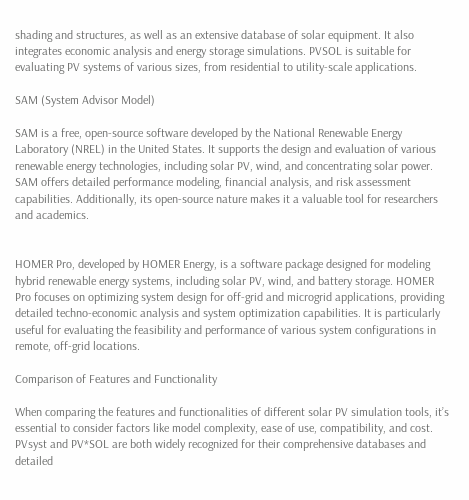shading and structures, as well as an extensive database of solar equipment. It also integrates economic analysis and energy storage simulations. PVSOL is suitable for evaluating PV systems of various sizes, from residential to utility-scale applications.

SAM (System Advisor Model)

SAM is a free, open-source software developed by the National Renewable Energy Laboratory (NREL) in the United States. It supports the design and evaluation of various renewable energy technologies, including solar PV, wind, and concentrating solar power. SAM offers detailed performance modeling, financial analysis, and risk assessment capabilities. Additionally, its open-source nature makes it a valuable tool for researchers and academics.


HOMER Pro, developed by HOMER Energy, is a software package designed for modeling hybrid renewable energy systems, including solar PV, wind, and battery storage. HOMER Pro focuses on optimizing system design for off-grid and microgrid applications, providing detailed techno-economic analysis and system optimization capabilities. It is particularly useful for evaluating the feasibility and performance of various system configurations in remote, off-grid locations.

Comparison of Features and Functionality

When comparing the features and functionalities of different solar PV simulation tools, it’s essential to consider factors like model complexity, ease of use, compatibility, and cost. PVsyst and PV*SOL are both widely recognized for their comprehensive databases and detailed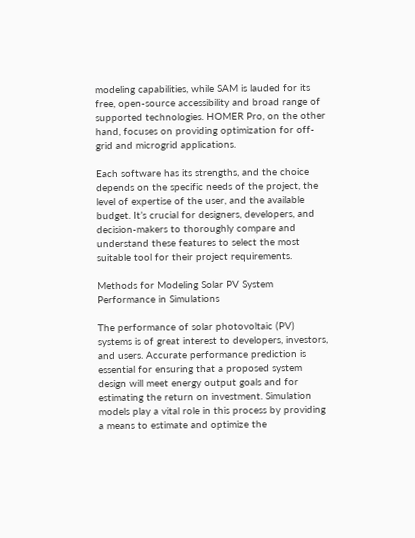modeling capabilities, while SAM is lauded for its free, open-source accessibility and broad range of supported technologies. HOMER Pro, on the other hand, focuses on providing optimization for off-grid and microgrid applications.

Each software has its strengths, and the choice depends on the specific needs of the project, the level of expertise of the user, and the available budget. It’s crucial for designers, developers, and decision-makers to thoroughly compare and understand these features to select the most suitable tool for their project requirements.

Methods for Modeling Solar PV System Performance in Simulations

The performance of solar photovoltaic (PV) systems is of great interest to developers, investors, and users. Accurate performance prediction is essential for ensuring that a proposed system design will meet energy output goals and for estimating the return on investment. Simulation models play a vital role in this process by providing a means to estimate and optimize the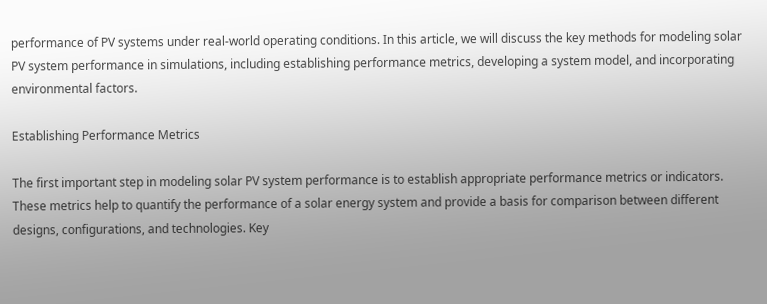performance of PV systems under real-world operating conditions. In this article, we will discuss the key methods for modeling solar PV system performance in simulations, including establishing performance metrics, developing a system model, and incorporating environmental factors.

Establishing Performance Metrics

The first important step in modeling solar PV system performance is to establish appropriate performance metrics or indicators. These metrics help to quantify the performance of a solar energy system and provide a basis for comparison between different designs, configurations, and technologies. Key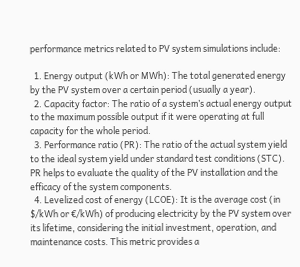performance metrics related to PV system simulations include:

  1. Energy output (kWh or MWh): The total generated energy by the PV system over a certain period (usually a year).
  2. Capacity factor: The ratio of a system’s actual energy output to the maximum possible output if it were operating at full capacity for the whole period.
  3. Performance ratio (PR): The ratio of the actual system yield to the ideal system yield under standard test conditions (STC). PR helps to evaluate the quality of the PV installation and the efficacy of the system components.
  4. Levelized cost of energy (LCOE): It is the average cost (in $/kWh or €/kWh) of producing electricity by the PV system over its lifetime, considering the initial investment, operation, and maintenance costs. This metric provides a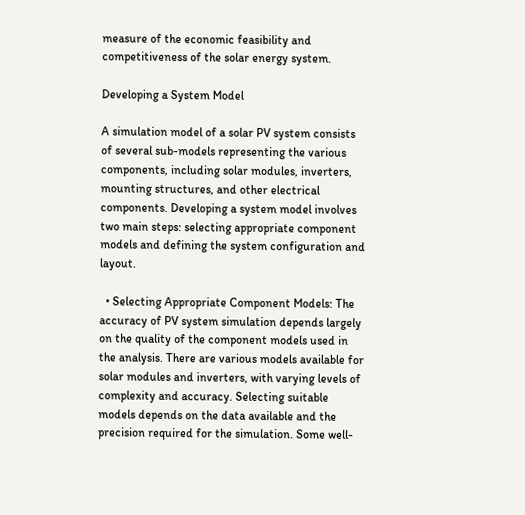measure of the economic feasibility and competitiveness of the solar energy system.

Developing a System Model

A simulation model of a solar PV system consists of several sub-models representing the various components, including solar modules, inverters, mounting structures, and other electrical components. Developing a system model involves two main steps: selecting appropriate component models and defining the system configuration and layout.

  • Selecting Appropriate Component Models: The accuracy of PV system simulation depends largely on the quality of the component models used in the analysis. There are various models available for solar modules and inverters, with varying levels of complexity and accuracy. Selecting suitable models depends on the data available and the precision required for the simulation. Some well-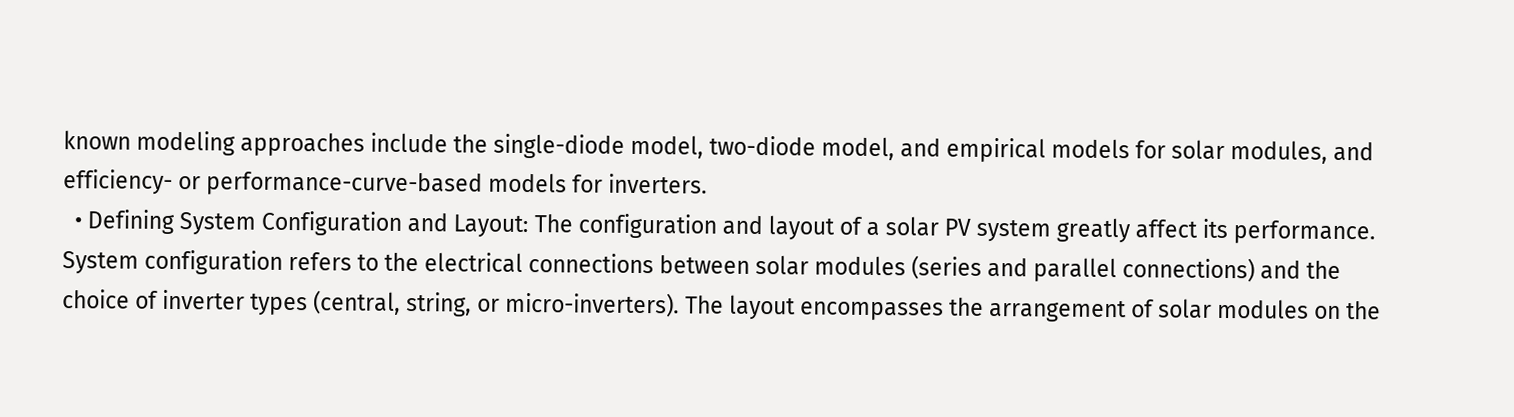known modeling approaches include the single-diode model, two-diode model, and empirical models for solar modules, and efficiency- or performance-curve-based models for inverters.
  • Defining System Configuration and Layout: The configuration and layout of a solar PV system greatly affect its performance. System configuration refers to the electrical connections between solar modules (series and parallel connections) and the choice of inverter types (central, string, or micro-inverters). The layout encompasses the arrangement of solar modules on the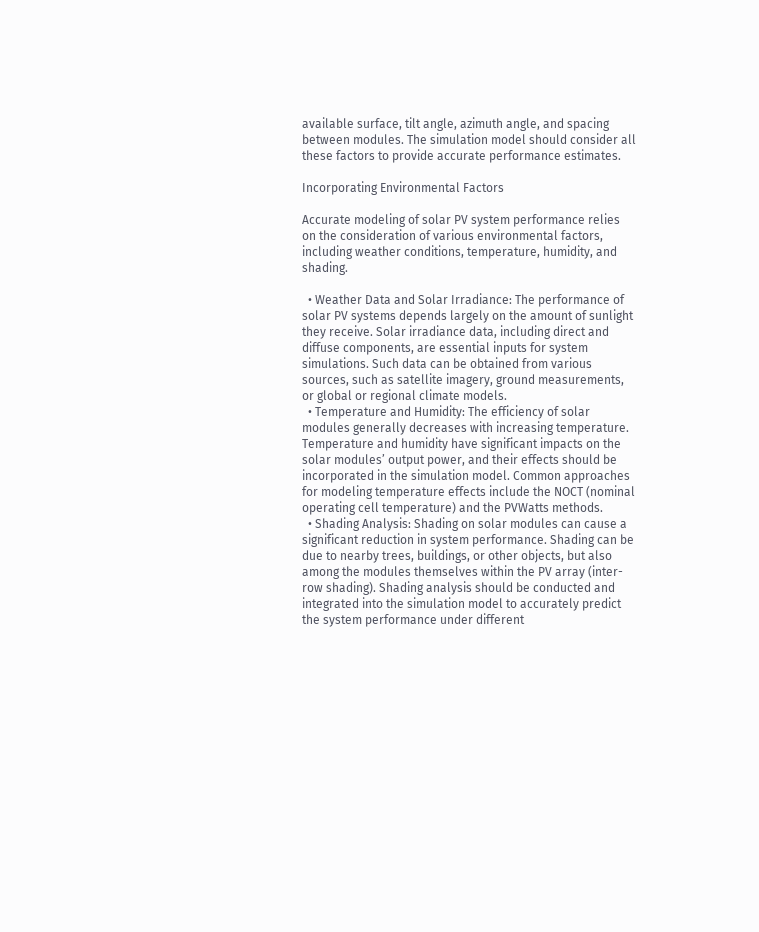available surface, tilt angle, azimuth angle, and spacing between modules. The simulation model should consider all these factors to provide accurate performance estimates.

Incorporating Environmental Factors

Accurate modeling of solar PV system performance relies on the consideration of various environmental factors, including weather conditions, temperature, humidity, and shading.

  • Weather Data and Solar Irradiance: The performance of solar PV systems depends largely on the amount of sunlight they receive. Solar irradiance data, including direct and diffuse components, are essential inputs for system simulations. Such data can be obtained from various sources, such as satellite imagery, ground measurements, or global or regional climate models.
  • Temperature and Humidity: The efficiency of solar modules generally decreases with increasing temperature. Temperature and humidity have significant impacts on the solar modules’ output power, and their effects should be incorporated in the simulation model. Common approaches for modeling temperature effects include the NOCT (nominal operating cell temperature) and the PVWatts methods.
  • Shading Analysis: Shading on solar modules can cause a significant reduction in system performance. Shading can be due to nearby trees, buildings, or other objects, but also among the modules themselves within the PV array (inter-row shading). Shading analysis should be conducted and integrated into the simulation model to accurately predict the system performance under different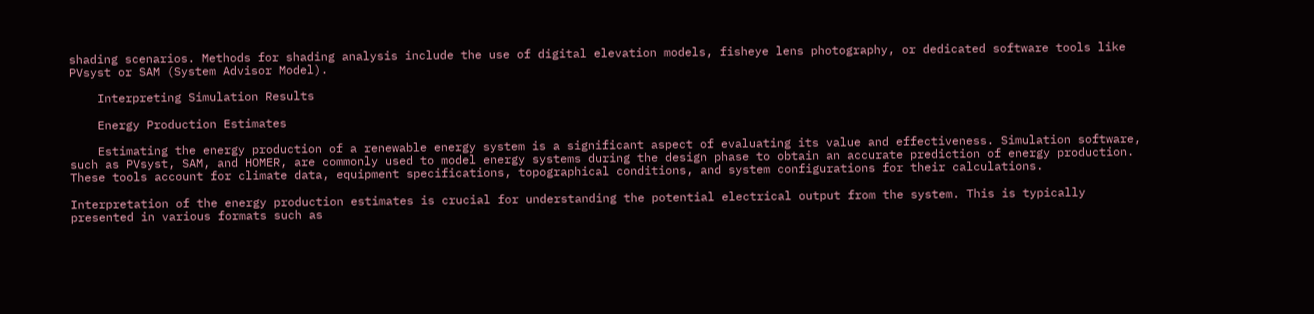shading scenarios. Methods for shading analysis include the use of digital elevation models, fisheye lens photography, or dedicated software tools like PVsyst or SAM (System Advisor Model).

    Interpreting Simulation Results

    Energy Production Estimates

    Estimating the energy production of a renewable energy system is a significant aspect of evaluating its value and effectiveness. Simulation software, such as PVsyst, SAM, and HOMER, are commonly used to model energy systems during the design phase to obtain an accurate prediction of energy production. These tools account for climate data, equipment specifications, topographical conditions, and system configurations for their calculations.

Interpretation of the energy production estimates is crucial for understanding the potential electrical output from the system. This is typically presented in various formats such as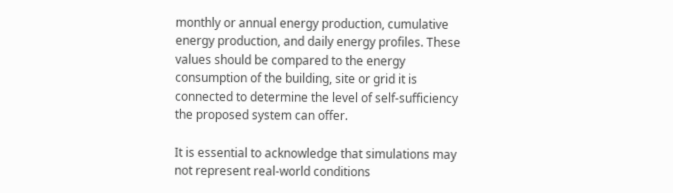monthly or annual energy production, cumulative energy production, and daily energy profiles. These values should be compared to the energy consumption of the building, site or grid it is connected to determine the level of self-sufficiency the proposed system can offer.

It is essential to acknowledge that simulations may not represent real-world conditions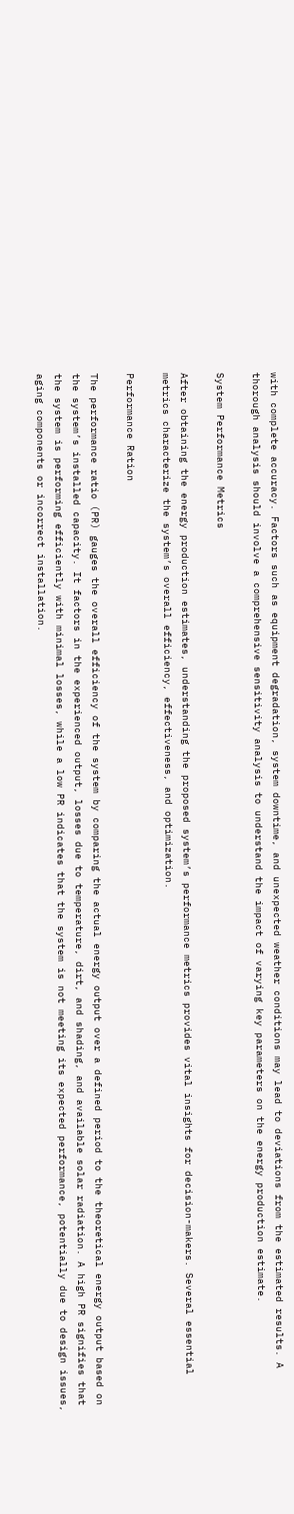with complete accuracy. Factors such as equipment degradation, system downtime, and unexpected weather conditions may lead to deviations from the estimated results. A thorough analysis should involve a comprehensive sensitivity analysis to understand the impact of varying key parameters on the energy production estimate.

System Performance Metrics

After obtaining the energy production estimates, understanding the proposed system’s performance metrics provides vital insights for decision-makers. Several essential metrics characterize the system’s overall efficiency, effectiveness, and optimization.

Performance Ration

The performance ratio (PR) gauges the overall efficiency of the system by comparing the actual energy output over a defined period to the theoretical energy output based on the system’s installed capacity. It factors in the experienced output, losses due to temperature, dirt, and shading, and available solar radiation. A high PR signifies that the system is performing efficiently with minimal losses, while a low PR indicates that the system is not meeting its expected performance, potentially due to design issues, aging components or incorrect installation.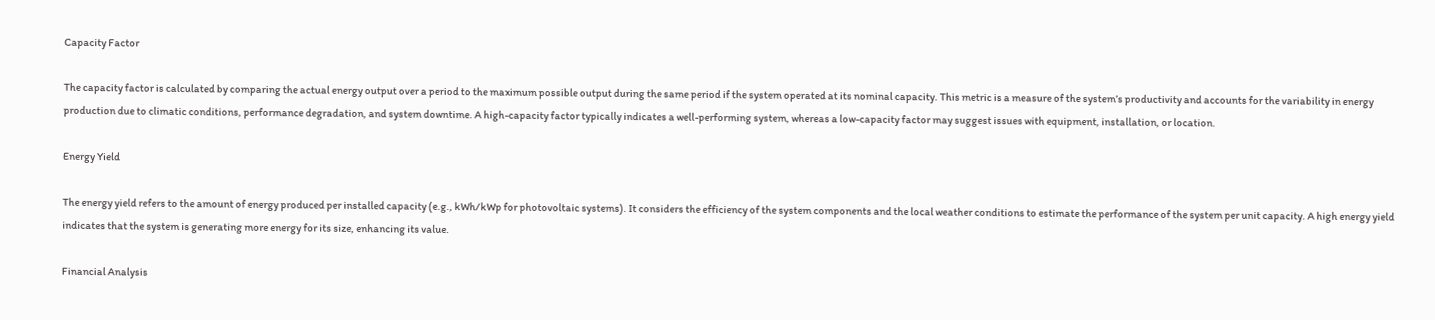Capacity Factor

The capacity factor is calculated by comparing the actual energy output over a period to the maximum possible output during the same period if the system operated at its nominal capacity. This metric is a measure of the system’s productivity and accounts for the variability in energy production due to climatic conditions, performance degradation, and system downtime. A high-capacity factor typically indicates a well-performing system, whereas a low-capacity factor may suggest issues with equipment, installation, or location.

Energy Yield

The energy yield refers to the amount of energy produced per installed capacity (e.g., kWh/kWp for photovoltaic systems). It considers the efficiency of the system components and the local weather conditions to estimate the performance of the system per unit capacity. A high energy yield indicates that the system is generating more energy for its size, enhancing its value.

Financial Analysis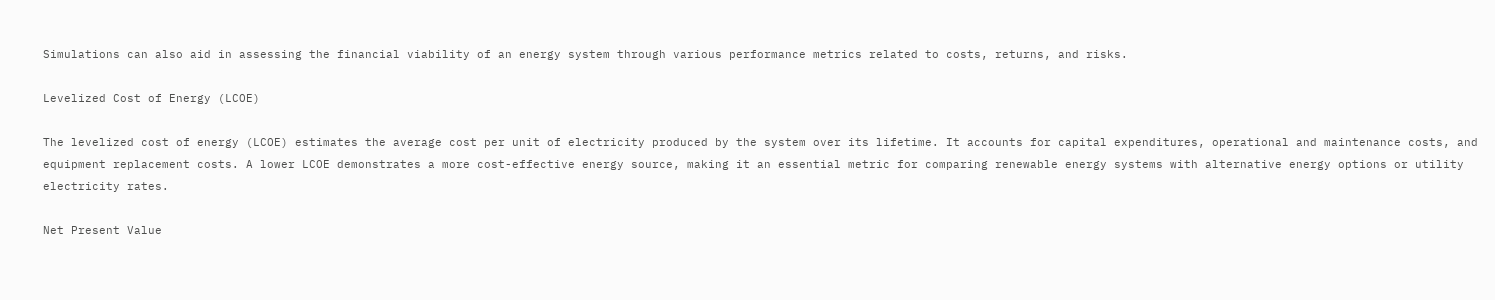Simulations can also aid in assessing the financial viability of an energy system through various performance metrics related to costs, returns, and risks.

Levelized Cost of Energy (LCOE)

The levelized cost of energy (LCOE) estimates the average cost per unit of electricity produced by the system over its lifetime. It accounts for capital expenditures, operational and maintenance costs, and equipment replacement costs. A lower LCOE demonstrates a more cost-effective energy source, making it an essential metric for comparing renewable energy systems with alternative energy options or utility electricity rates.

Net Present Value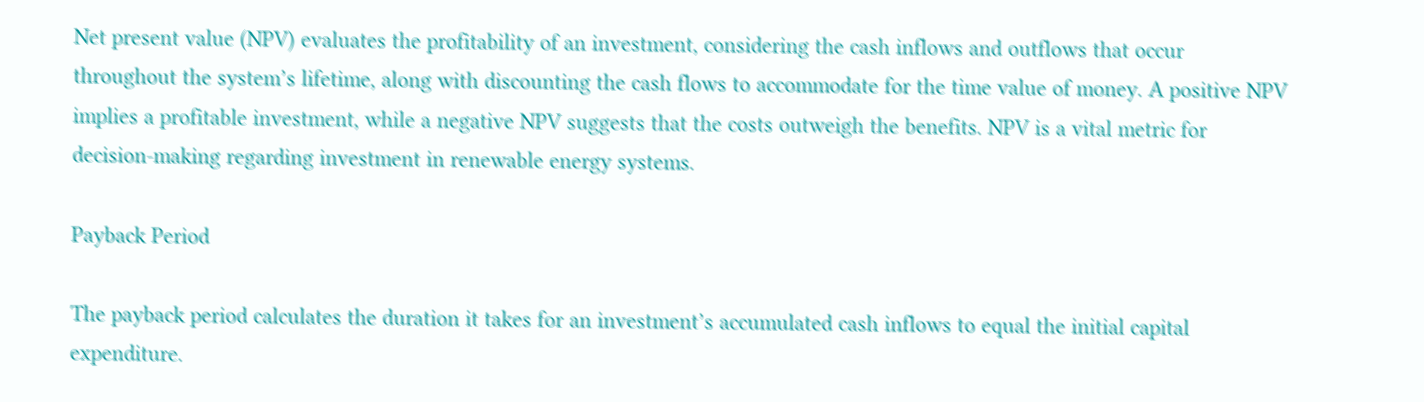Net present value (NPV) evaluates the profitability of an investment, considering the cash inflows and outflows that occur throughout the system’s lifetime, along with discounting the cash flows to accommodate for the time value of money. A positive NPV implies a profitable investment, while a negative NPV suggests that the costs outweigh the benefits. NPV is a vital metric for decision-making regarding investment in renewable energy systems.

Payback Period

The payback period calculates the duration it takes for an investment’s accumulated cash inflows to equal the initial capital expenditure.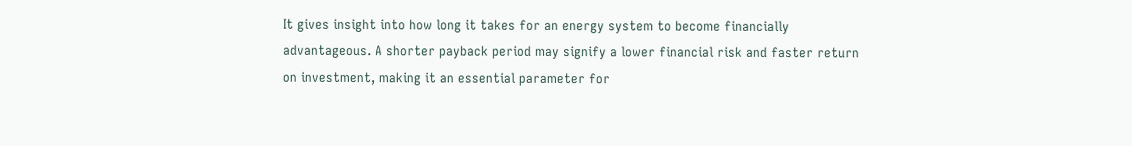It gives insight into how long it takes for an energy system to become financially advantageous. A shorter payback period may signify a lower financial risk and faster return on investment, making it an essential parameter for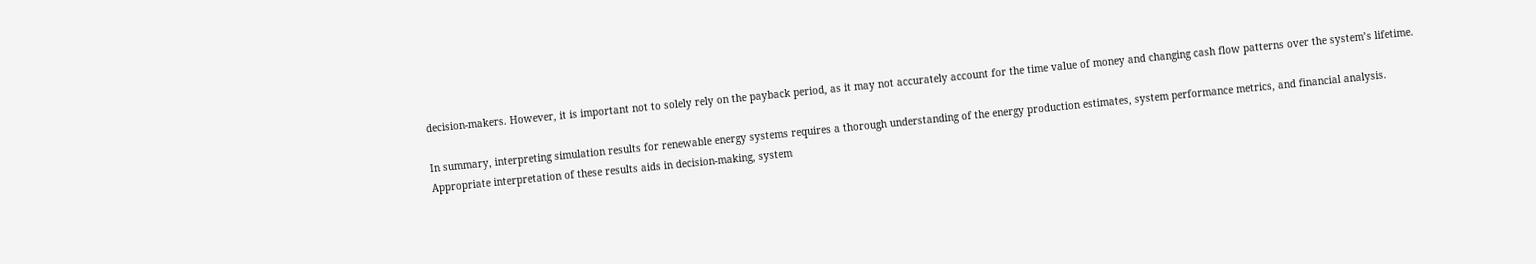decision-makers. However, it is important not to solely rely on the payback period, as it may not accurately account for the time value of money and changing cash flow patterns over the system’s lifetime.

In summary, interpreting simulation results for renewable energy systems requires a thorough understanding of the energy production estimates, system performance metrics, and financial analysis. Appropriate interpretation of these results aids in decision-making, system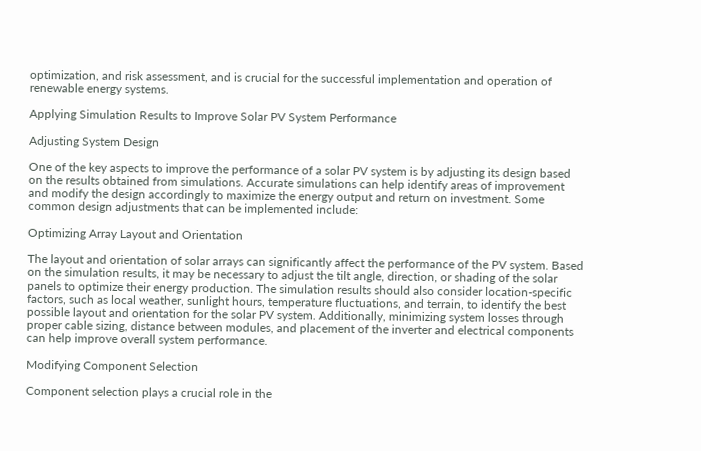optimization, and risk assessment, and is crucial for the successful implementation and operation of renewable energy systems.

Applying Simulation Results to Improve Solar PV System Performance

Adjusting System Design

One of the key aspects to improve the performance of a solar PV system is by adjusting its design based on the results obtained from simulations. Accurate simulations can help identify areas of improvement and modify the design accordingly to maximize the energy output and return on investment. Some common design adjustments that can be implemented include:

Optimizing Array Layout and Orientation

The layout and orientation of solar arrays can significantly affect the performance of the PV system. Based on the simulation results, it may be necessary to adjust the tilt angle, direction, or shading of the solar panels to optimize their energy production. The simulation results should also consider location-specific factors, such as local weather, sunlight hours, temperature fluctuations, and terrain, to identify the best possible layout and orientation for the solar PV system. Additionally, minimizing system losses through proper cable sizing, distance between modules, and placement of the inverter and electrical components can help improve overall system performance.

Modifying Component Selection

Component selection plays a crucial role in the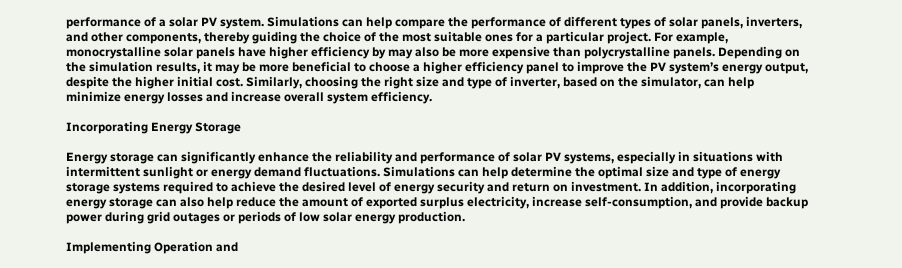performance of a solar PV system. Simulations can help compare the performance of different types of solar panels, inverters, and other components, thereby guiding the choice of the most suitable ones for a particular project. For example, monocrystalline solar panels have higher efficiency by may also be more expensive than polycrystalline panels. Depending on the simulation results, it may be more beneficial to choose a higher efficiency panel to improve the PV system’s energy output, despite the higher initial cost. Similarly, choosing the right size and type of inverter, based on the simulator, can help minimize energy losses and increase overall system efficiency.

Incorporating Energy Storage

Energy storage can significantly enhance the reliability and performance of solar PV systems, especially in situations with intermittent sunlight or energy demand fluctuations. Simulations can help determine the optimal size and type of energy storage systems required to achieve the desired level of energy security and return on investment. In addition, incorporating energy storage can also help reduce the amount of exported surplus electricity, increase self-consumption, and provide backup power during grid outages or periods of low solar energy production.

Implementing Operation and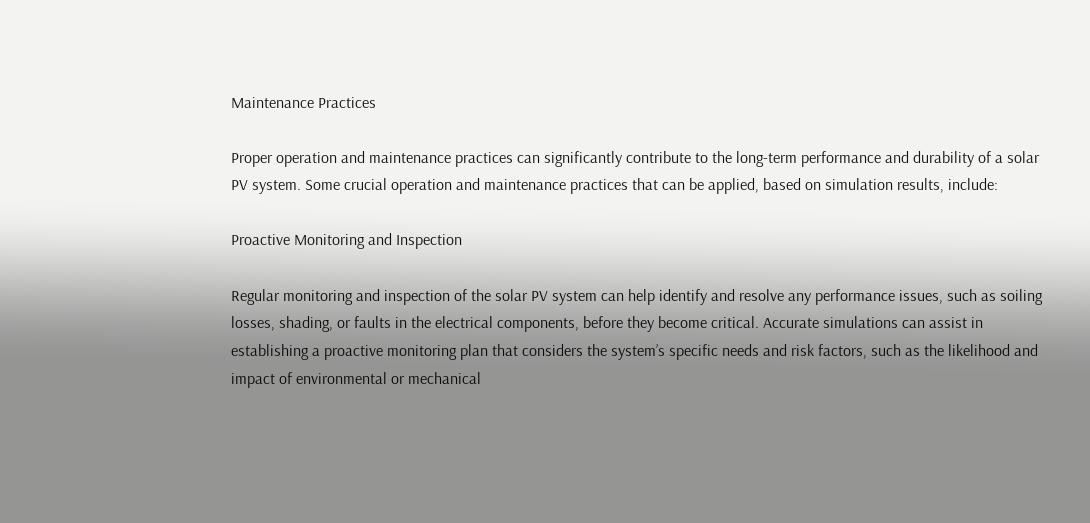Maintenance Practices

Proper operation and maintenance practices can significantly contribute to the long-term performance and durability of a solar PV system. Some crucial operation and maintenance practices that can be applied, based on simulation results, include:

Proactive Monitoring and Inspection

Regular monitoring and inspection of the solar PV system can help identify and resolve any performance issues, such as soiling losses, shading, or faults in the electrical components, before they become critical. Accurate simulations can assist in establishing a proactive monitoring plan that considers the system’s specific needs and risk factors, such as the likelihood and impact of environmental or mechanical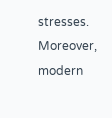stresses. Moreover, modern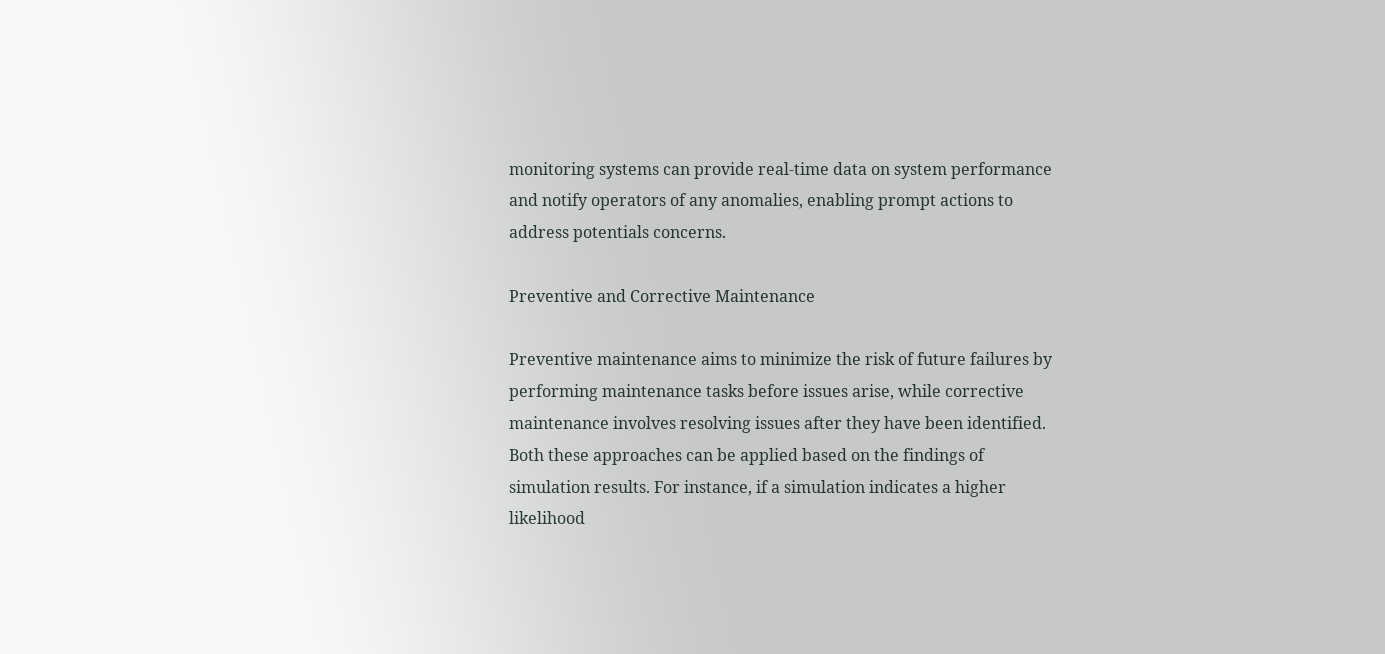monitoring systems can provide real-time data on system performance and notify operators of any anomalies, enabling prompt actions to address potentials concerns.

Preventive and Corrective Maintenance

Preventive maintenance aims to minimize the risk of future failures by performing maintenance tasks before issues arise, while corrective maintenance involves resolving issues after they have been identified. Both these approaches can be applied based on the findings of simulation results. For instance, if a simulation indicates a higher likelihood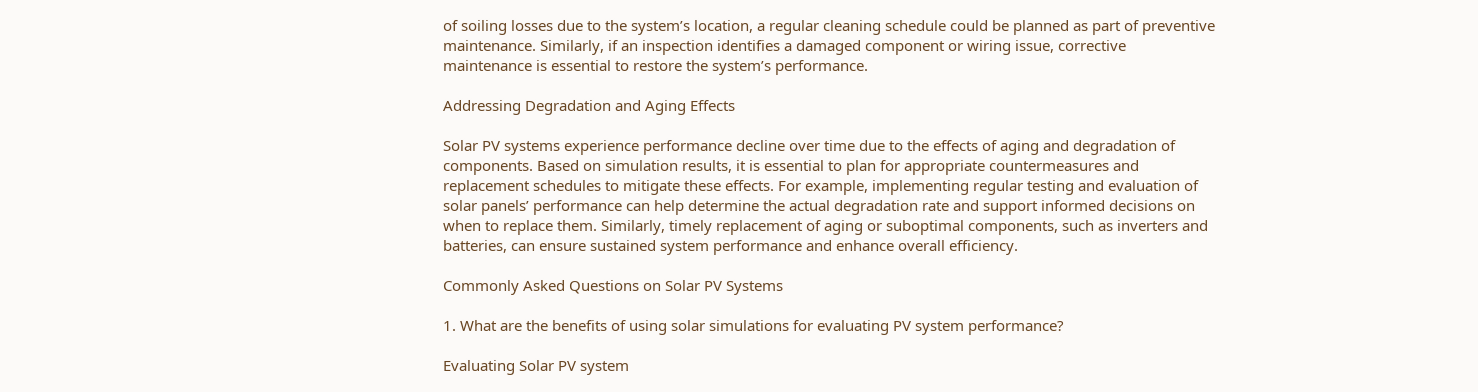of soiling losses due to the system’s location, a regular cleaning schedule could be planned as part of preventive maintenance. Similarly, if an inspection identifies a damaged component or wiring issue, corrective maintenance is essential to restore the system’s performance.

Addressing Degradation and Aging Effects

Solar PV systems experience performance decline over time due to the effects of aging and degradation of components. Based on simulation results, it is essential to plan for appropriate countermeasures and replacement schedules to mitigate these effects. For example, implementing regular testing and evaluation of solar panels’ performance can help determine the actual degradation rate and support informed decisions on when to replace them. Similarly, timely replacement of aging or suboptimal components, such as inverters and batteries, can ensure sustained system performance and enhance overall efficiency.

Commonly Asked Questions on Solar PV Systems

1. What are the benefits of using solar simulations for evaluating PV system performance?

Evaluating Solar PV system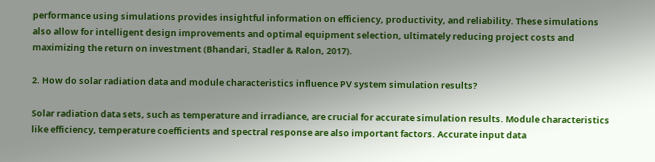performance using simulations provides insightful information on efficiency, productivity, and reliability. These simulations also allow for intelligent design improvements and optimal equipment selection, ultimately reducing project costs and maximizing the return on investment (Bhandari, Stadler & Ralon, 2017).

2. How do solar radiation data and module characteristics influence PV system simulation results?

Solar radiation data sets, such as temperature and irradiance, are crucial for accurate simulation results. Module characteristics like efficiency, temperature coefficients and spectral response are also important factors. Accurate input data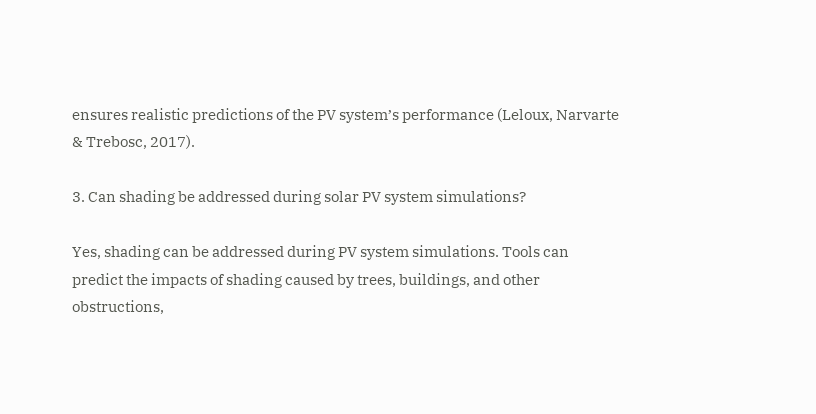ensures realistic predictions of the PV system’s performance (Leloux, Narvarte & Trebosc, 2017).

3. Can shading be addressed during solar PV system simulations?

Yes, shading can be addressed during PV system simulations. Tools can predict the impacts of shading caused by trees, buildings, and other obstructions,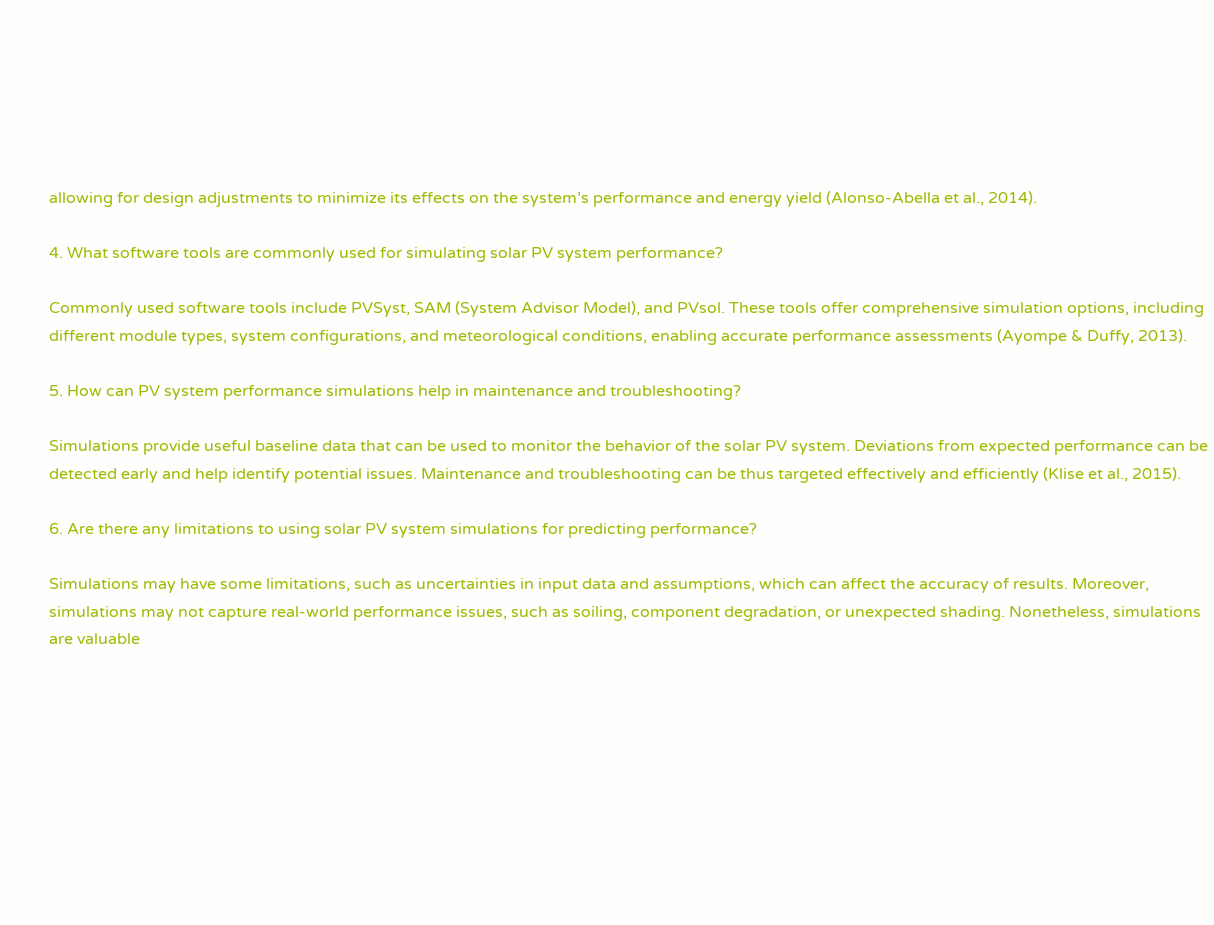allowing for design adjustments to minimize its effects on the system’s performance and energy yield (Alonso-Abella et al., 2014).

4. What software tools are commonly used for simulating solar PV system performance?

Commonly used software tools include PVSyst, SAM (System Advisor Model), and PVsol. These tools offer comprehensive simulation options, including different module types, system configurations, and meteorological conditions, enabling accurate performance assessments (Ayompe & Duffy, 2013).

5. How can PV system performance simulations help in maintenance and troubleshooting?

Simulations provide useful baseline data that can be used to monitor the behavior of the solar PV system. Deviations from expected performance can be detected early and help identify potential issues. Maintenance and troubleshooting can be thus targeted effectively and efficiently (Klise et al., 2015).

6. Are there any limitations to using solar PV system simulations for predicting performance?

Simulations may have some limitations, such as uncertainties in input data and assumptions, which can affect the accuracy of results. Moreover, simulations may not capture real-world performance issues, such as soiling, component degradation, or unexpected shading. Nonetheless, simulations are valuable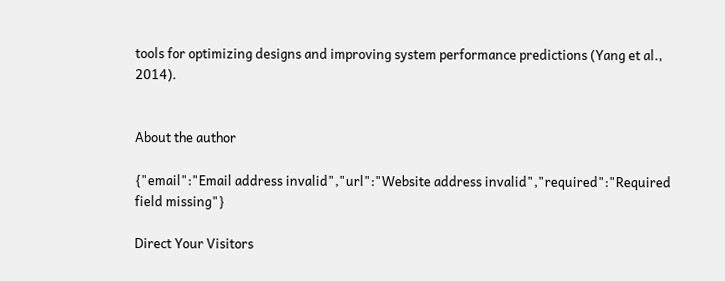tools for optimizing designs and improving system performance predictions (Yang et al., 2014).


About the author

{"email":"Email address invalid","url":"Website address invalid","required":"Required field missing"}

Direct Your Visitors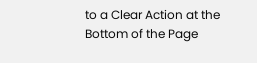to a Clear Action at the Bottom of the Page